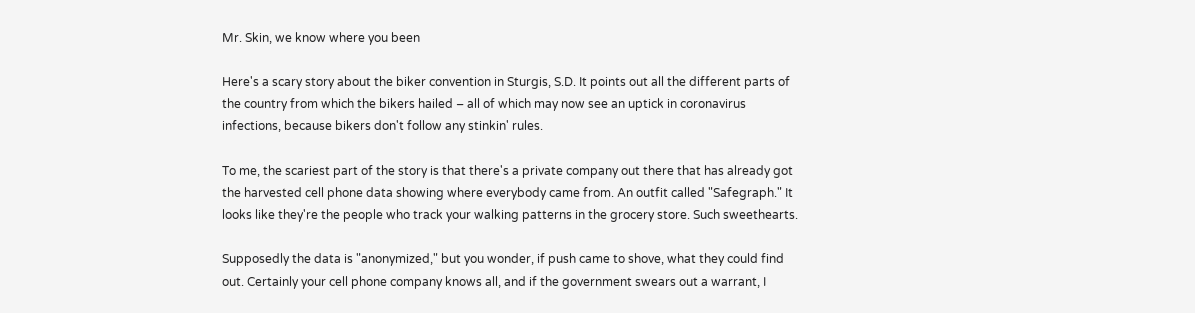Mr. Skin, we know where you been

Here's a scary story about the biker convention in Sturgis, S.D. It points out all the different parts of the country from which the bikers hailed – all of which may now see an uptick in coronavirus infections, because bikers don't follow any stinkin' rules.

To me, the scariest part of the story is that there's a private company out there that has already got the harvested cell phone data showing where everybody came from. An outfit called "Safegraph." It looks like they're the people who track your walking patterns in the grocery store. Such sweethearts.

Supposedly the data is "anonymized," but you wonder, if push came to shove, what they could find out. Certainly your cell phone company knows all, and if the government swears out a warrant, I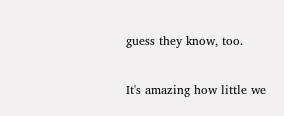guess they know, too.

It's amazing how little we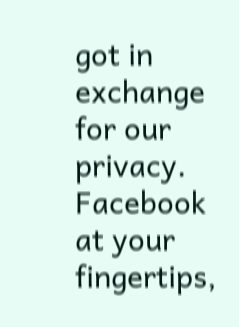got in exchange for our privacy. Facebook at your fingertips,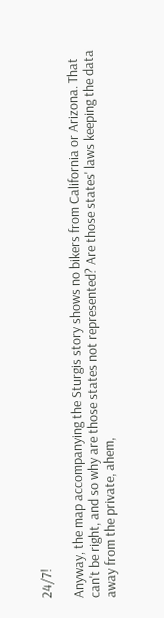24/7!

Anyway, the map accompanying the Sturgis story shows no bikers from California or Arizona. That can't be right, and so why are those states not represented? Are those states' laws keeping the data away from the private, ahem,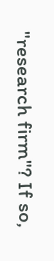"research firm"? If so,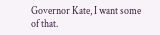Governor Kate, I want some of that.